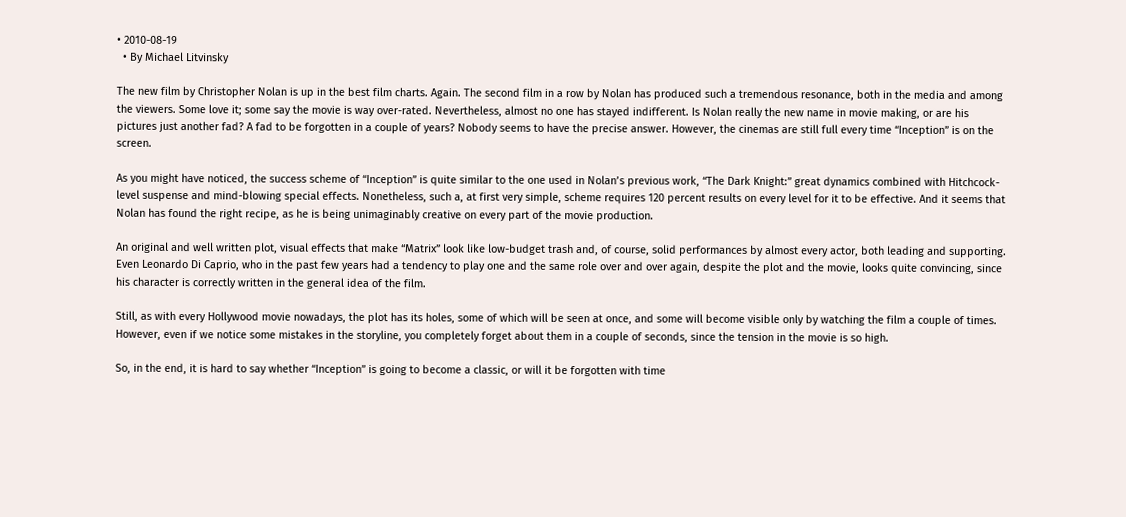• 2010-08-19
  • By Michael Litvinsky

The new film by Christopher Nolan is up in the best film charts. Again. The second film in a row by Nolan has produced such a tremendous resonance, both in the media and among the viewers. Some love it; some say the movie is way over-rated. Nevertheless, almost no one has stayed indifferent. Is Nolan really the new name in movie making, or are his pictures just another fad? A fad to be forgotten in a couple of years? Nobody seems to have the precise answer. However, the cinemas are still full every time “Inception” is on the screen.

As you might have noticed, the success scheme of “Inception” is quite similar to the one used in Nolan’s previous work, “The Dark Knight:” great dynamics combined with Hitchcock-level suspense and mind-blowing special effects. Nonetheless, such a, at first very simple, scheme requires 120 percent results on every level for it to be effective. And it seems that Nolan has found the right recipe, as he is being unimaginably creative on every part of the movie production.

An original and well written plot, visual effects that make “Matrix” look like low-budget trash and, of course, solid performances by almost every actor, both leading and supporting. Even Leonardo Di Caprio, who in the past few years had a tendency to play one and the same role over and over again, despite the plot and the movie, looks quite convincing, since his character is correctly written in the general idea of the film.

Still, as with every Hollywood movie nowadays, the plot has its holes, some of which will be seen at once, and some will become visible only by watching the film a couple of times. However, even if we notice some mistakes in the storyline, you completely forget about them in a couple of seconds, since the tension in the movie is so high.

So, in the end, it is hard to say whether “Inception” is going to become a classic, or will it be forgotten with time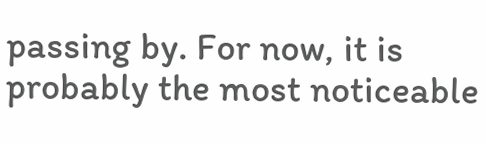passing by. For now, it is probably the most noticeable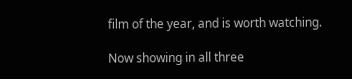film of the year, and is worth watching.

Now showing in all three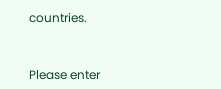countries.


Please enter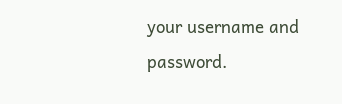your username and password.